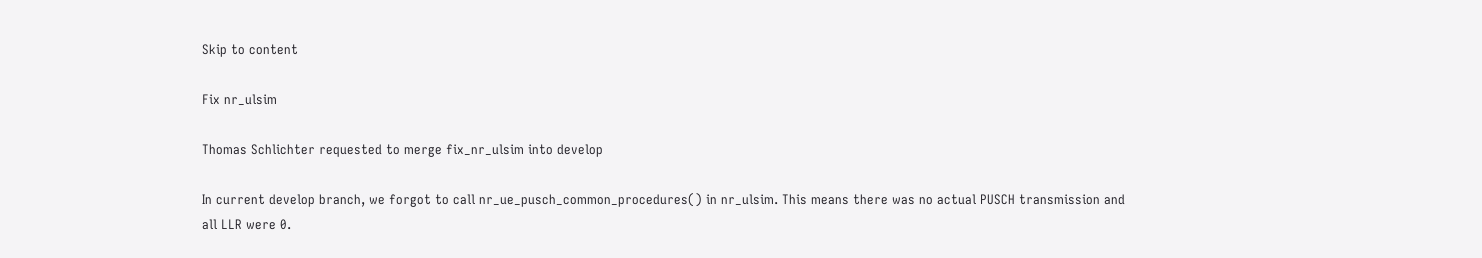Skip to content

Fix nr_ulsim

Thomas Schlichter requested to merge fix_nr_ulsim into develop

In current develop branch, we forgot to call nr_ue_pusch_common_procedures() in nr_ulsim. This means there was no actual PUSCH transmission and all LLR were 0.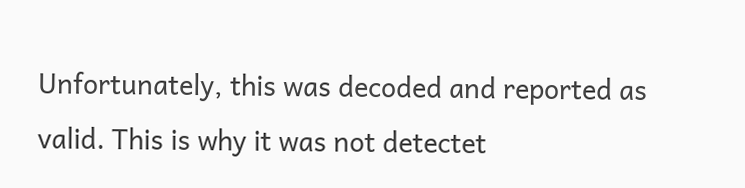Unfortunately, this was decoded and reported as valid. This is why it was not detectet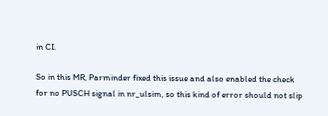in CI.

So in this MR, Parminder fixed this issue and also enabled the check for no PUSCH signal in nr_ulsim, so this kind of error should not slip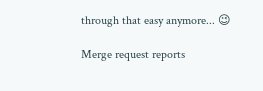through that easy anymore... 😉

Merge request reports